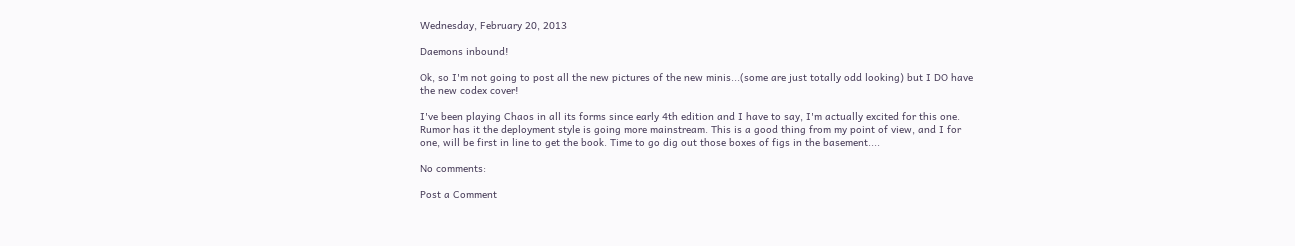Wednesday, February 20, 2013

Daemons inbound!

Ok, so I'm not going to post all the new pictures of the new minis...(some are just totally odd looking) but I DO have the new codex cover!

I've been playing Chaos in all its forms since early 4th edition and I have to say, I'm actually excited for this one. Rumor has it the deployment style is going more mainstream. This is a good thing from my point of view, and I for one, will be first in line to get the book. Time to go dig out those boxes of figs in the basement....

No comments:

Post a Comment